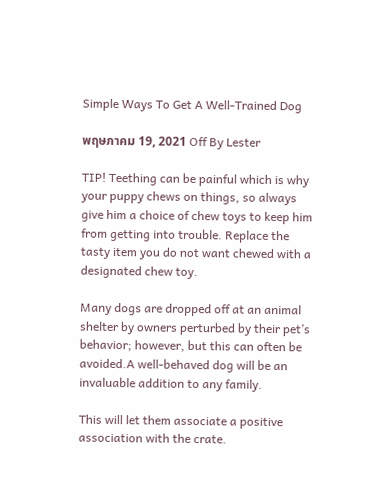Simple Ways To Get A Well-Trained Dog

พฤษภาคม 19, 2021 Off By Lester

TIP! Teething can be painful which is why your puppy chews on things, so always give him a choice of chew toys to keep him from getting into trouble. Replace the tasty item you do not want chewed with a designated chew toy.

Many dogs are dropped off at an animal shelter by owners perturbed by their pet’s behavior; however, but this can often be avoided.A well-behaved dog will be an invaluable addition to any family.

This will let them associate a positive association with the crate.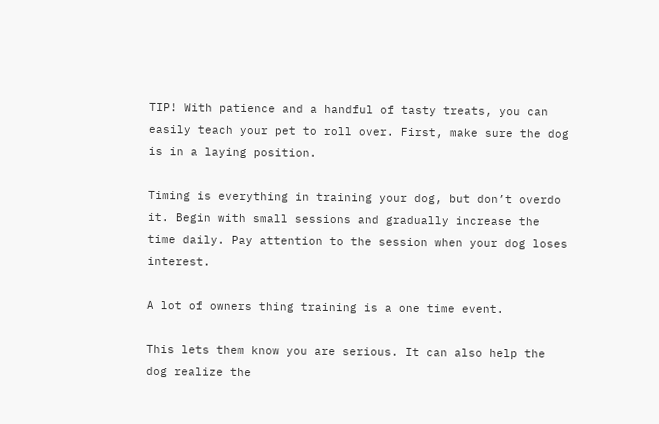TIP! With patience and a handful of tasty treats, you can easily teach your pet to roll over. First, make sure the dog is in a laying position.

Timing is everything in training your dog, but don’t overdo it. Begin with small sessions and gradually increase the time daily. Pay attention to the session when your dog loses interest.

A lot of owners thing training is a one time event.

This lets them know you are serious. It can also help the dog realize the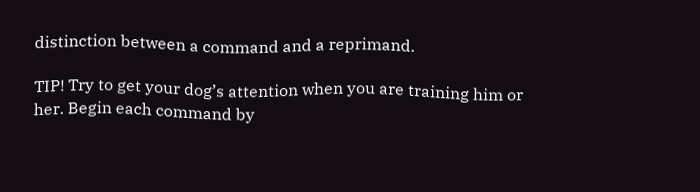distinction between a command and a reprimand.

TIP! Try to get your dog’s attention when you are training him or her. Begin each command by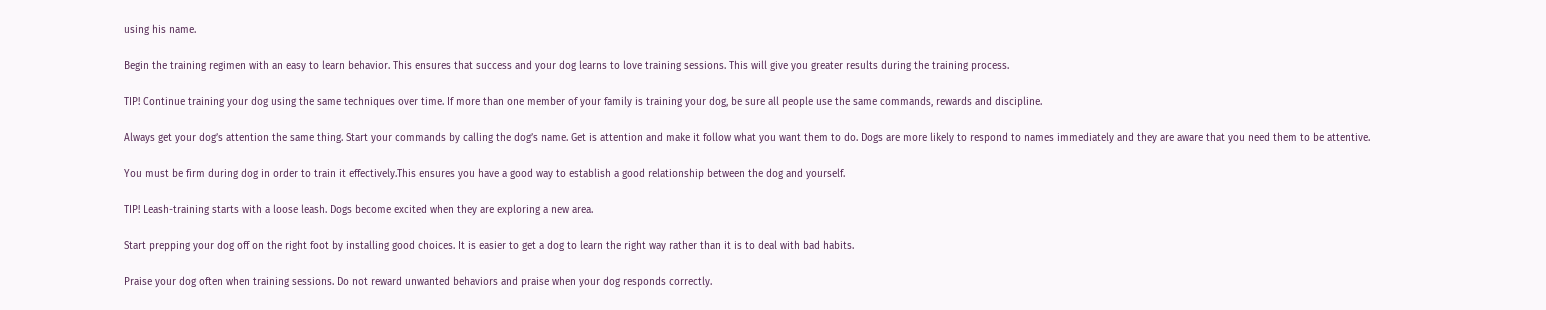using his name.

Begin the training regimen with an easy to learn behavior. This ensures that success and your dog learns to love training sessions. This will give you greater results during the training process.

TIP! Continue training your dog using the same techniques over time. If more than one member of your family is training your dog, be sure all people use the same commands, rewards and discipline.

Always get your dog’s attention the same thing. Start your commands by calling the dog’s name. Get is attention and make it follow what you want them to do. Dogs are more likely to respond to names immediately and they are aware that you need them to be attentive.

You must be firm during dog in order to train it effectively.This ensures you have a good way to establish a good relationship between the dog and yourself.

TIP! Leash-training starts with a loose leash. Dogs become excited when they are exploring a new area.

Start prepping your dog off on the right foot by installing good choices. It is easier to get a dog to learn the right way rather than it is to deal with bad habits.

Praise your dog often when training sessions. Do not reward unwanted behaviors and praise when your dog responds correctly.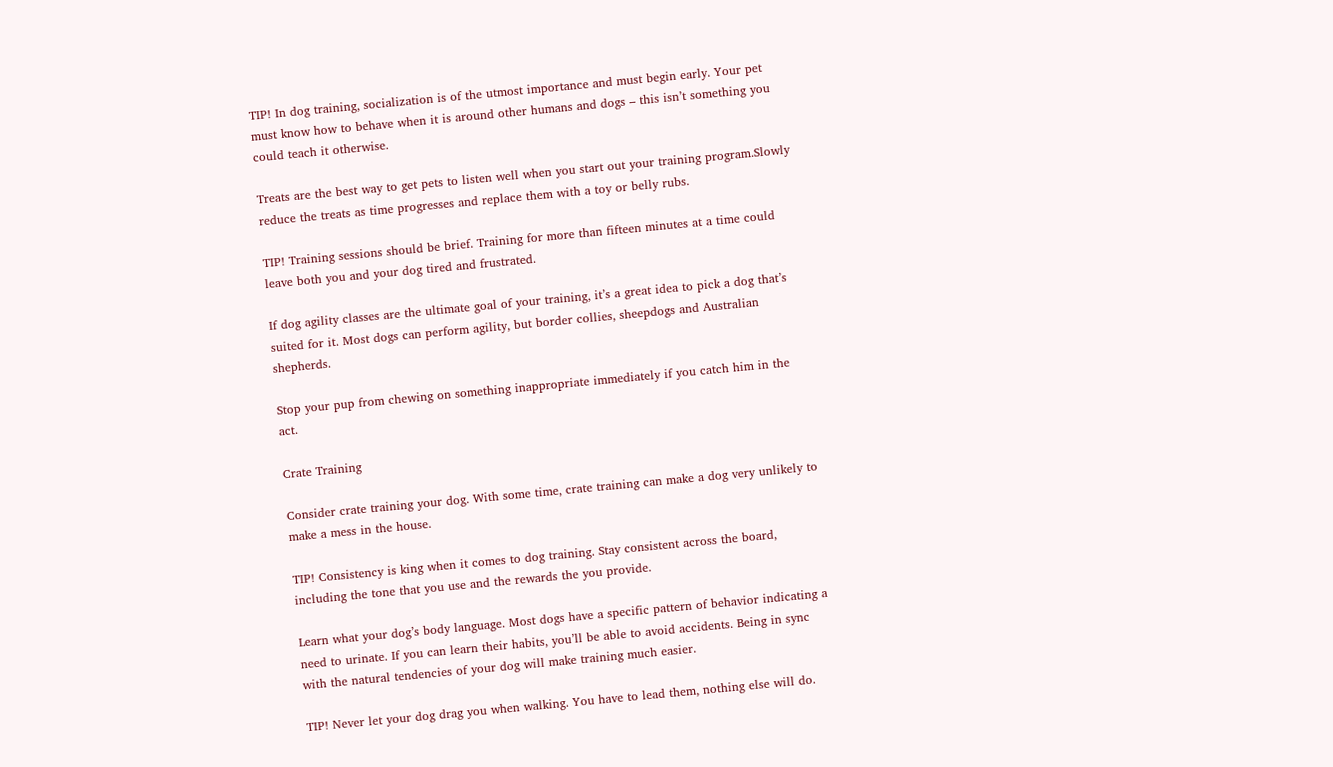TIP! In dog training, socialization is of the utmost importance and must begin early. Your pet must know how to behave when it is around other humans and dogs – this isn’t something you could teach it otherwise.

Treats are the best way to get pets to listen well when you start out your training program.Slowly reduce the treats as time progresses and replace them with a toy or belly rubs.

TIP! Training sessions should be brief. Training for more than fifteen minutes at a time could leave both you and your dog tired and frustrated.

If dog agility classes are the ultimate goal of your training, it’s a great idea to pick a dog that’s suited for it. Most dogs can perform agility, but border collies, sheepdogs and Australian shepherds.

Stop your pup from chewing on something inappropriate immediately if you catch him in the act.

Crate Training

Consider crate training your dog. With some time, crate training can make a dog very unlikely to make a mess in the house.

TIP! Consistency is king when it comes to dog training. Stay consistent across the board, including the tone that you use and the rewards the you provide.

Learn what your dog’s body language. Most dogs have a specific pattern of behavior indicating a need to urinate. If you can learn their habits, you’ll be able to avoid accidents. Being in sync with the natural tendencies of your dog will make training much easier.

TIP! Never let your dog drag you when walking. You have to lead them, nothing else will do.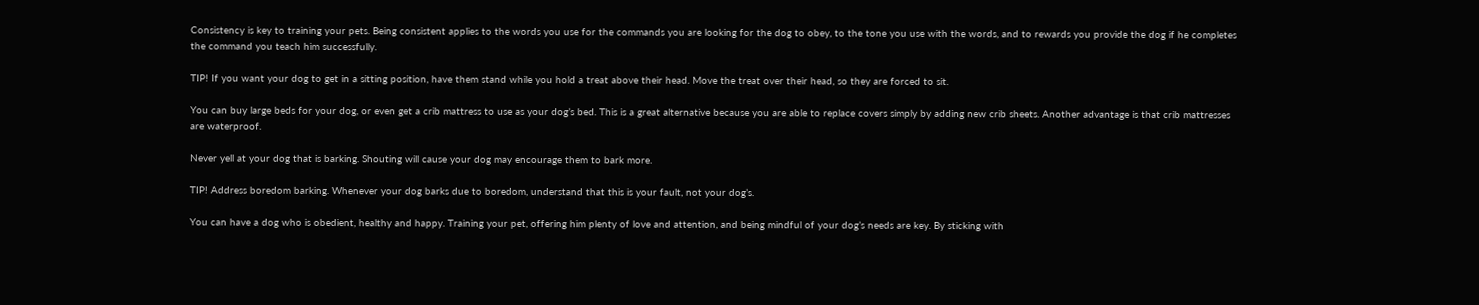Consistency is key to training your pets. Being consistent applies to the words you use for the commands you are looking for the dog to obey, to the tone you use with the words, and to rewards you provide the dog if he completes the command you teach him successfully.

TIP! If you want your dog to get in a sitting position, have them stand while you hold a treat above their head. Move the treat over their head, so they are forced to sit.

You can buy large beds for your dog, or even get a crib mattress to use as your dog’s bed. This is a great alternative because you are able to replace covers simply by adding new crib sheets. Another advantage is that crib mattresses are waterproof.

Never yell at your dog that is barking. Shouting will cause your dog may encourage them to bark more.

TIP! Address boredom barking. Whenever your dog barks due to boredom, understand that this is your fault, not your dog’s.

You can have a dog who is obedient, healthy and happy. Training your pet, offering him plenty of love and attention, and being mindful of your dog’s needs are key. By sticking with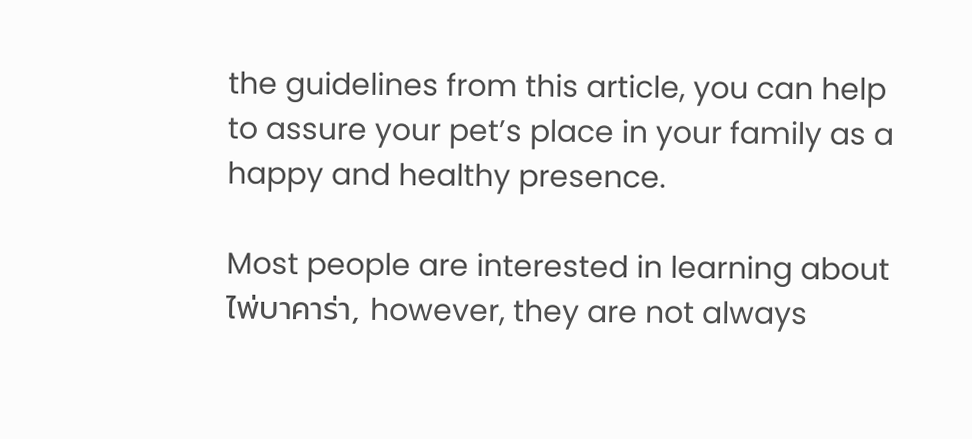the guidelines from this article, you can help to assure your pet’s place in your family as a happy and healthy presence.

Most people are interested in learning about ไพ่บาคาร่า, however, they are not always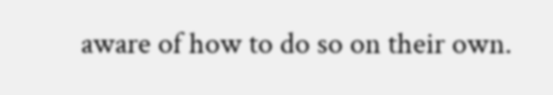aware of how to do so on their own.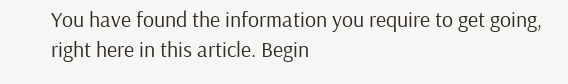You have found the information you require to get going, right here in this article. Begin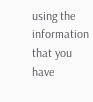using the information that you have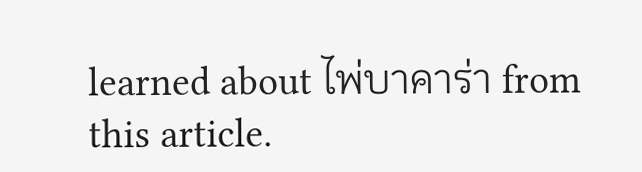learned about ไพ่บาคาร่า from this article.